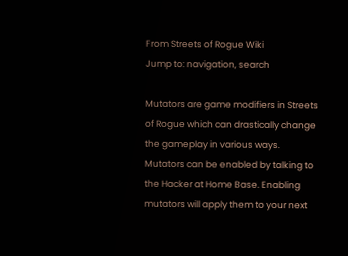From Streets of Rogue Wiki
Jump to: navigation, search

Mutators are game modifiers in Streets of Rogue which can drastically change the gameplay in various ways. Mutators can be enabled by talking to the Hacker at Home Base. Enabling mutators will apply them to your next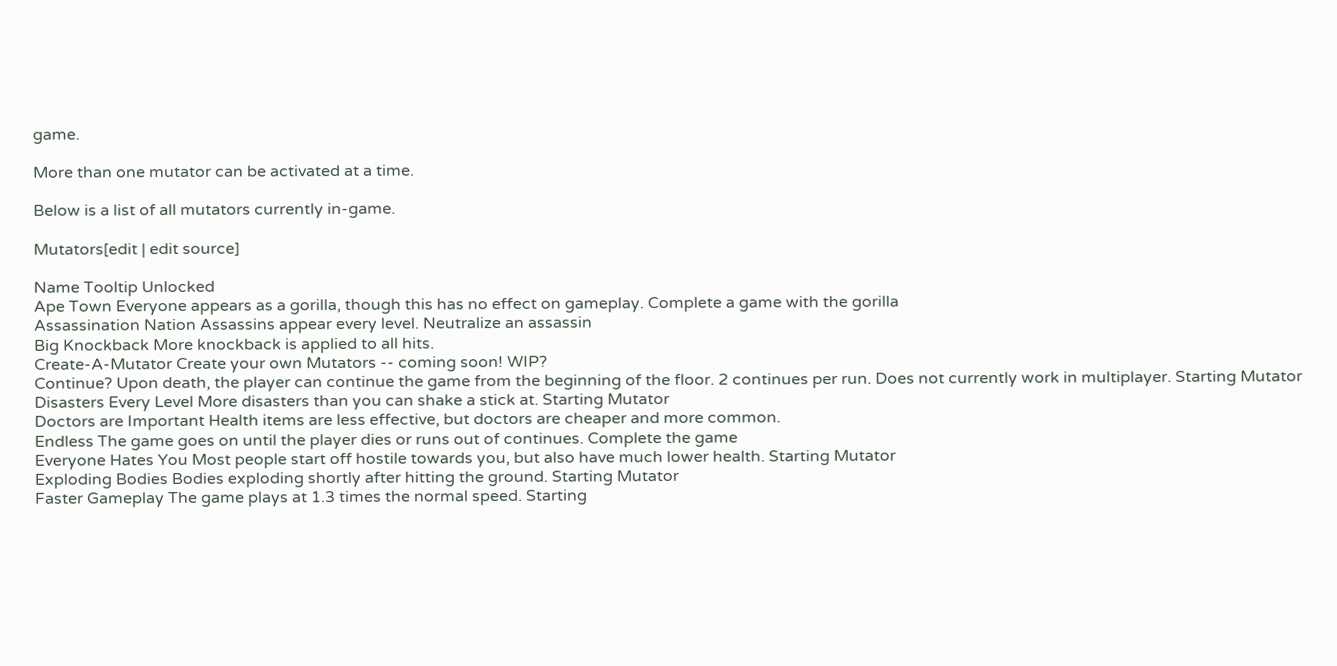game.

More than one mutator can be activated at a time.

Below is a list of all mutators currently in-game.

Mutators[edit | edit source]

Name Tooltip Unlocked
Ape Town Everyone appears as a gorilla, though this has no effect on gameplay. Complete a game with the gorilla
Assassination Nation Assassins appear every level. Neutralize an assassin
Big Knockback More knockback is applied to all hits.
Create-A-Mutator Create your own Mutators -- coming soon! WIP?
Continue? Upon death, the player can continue the game from the beginning of the floor. 2 continues per run. Does not currently work in multiplayer. Starting Mutator
Disasters Every Level More disasters than you can shake a stick at. Starting Mutator
Doctors are Important Health items are less effective, but doctors are cheaper and more common.
Endless The game goes on until the player dies or runs out of continues. Complete the game
Everyone Hates You Most people start off hostile towards you, but also have much lower health. Starting Mutator
Exploding Bodies Bodies exploding shortly after hitting the ground. Starting Mutator
Faster Gameplay The game plays at 1.3 times the normal speed. Starting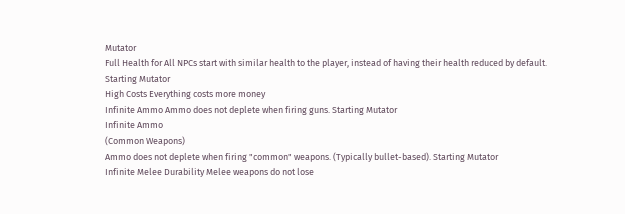Mutator
Full Health for All NPCs start with similar health to the player, instead of having their health reduced by default. Starting Mutator
High Costs Everything costs more money
Infinite Ammo Ammo does not deplete when firing guns. Starting Mutator
Infinite Ammo
(Common Weapons)
Ammo does not deplete when firing "common" weapons. (Typically bullet-based). Starting Mutator
Infinite Melee Durability Melee weapons do not lose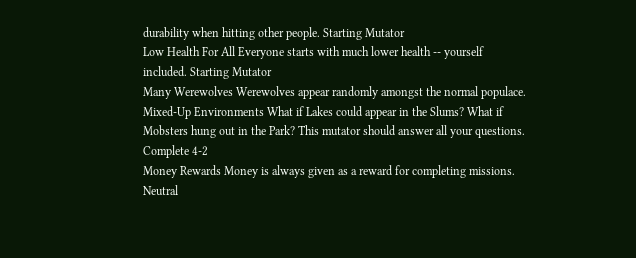durability when hitting other people. Starting Mutator
Low Health For All Everyone starts with much lower health -- yourself included. Starting Mutator
Many Werewolves Werewolves appear randomly amongst the normal populace.
Mixed-Up Environments What if Lakes could appear in the Slums? What if Mobsters hung out in the Park? This mutator should answer all your questions. Complete 4-2
Money Rewards Money is always given as a reward for completing missions.
Neutral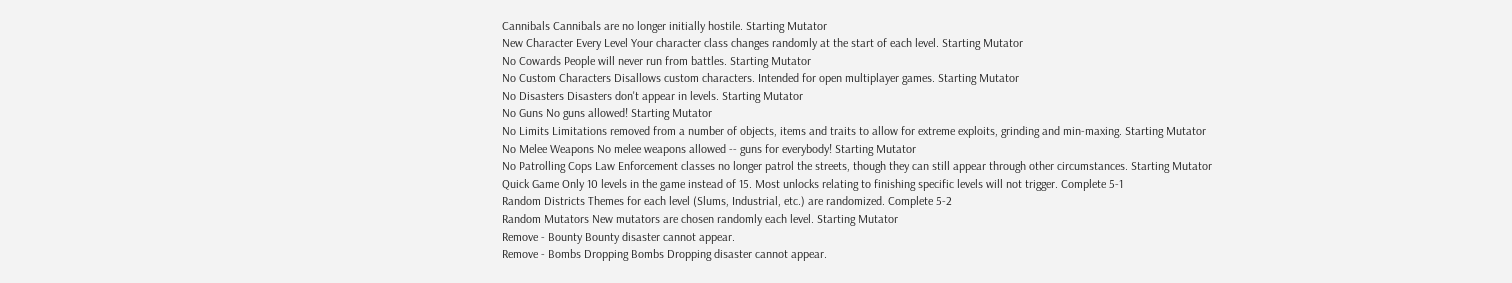Cannibals Cannibals are no longer initially hostile. Starting Mutator
New Character Every Level Your character class changes randomly at the start of each level. Starting Mutator
No Cowards People will never run from battles. Starting Mutator
No Custom Characters Disallows custom characters. Intended for open multiplayer games. Starting Mutator
No Disasters Disasters don't appear in levels. Starting Mutator
No Guns No guns allowed! Starting Mutator
No Limits Limitations removed from a number of objects, items and traits to allow for extreme exploits, grinding and min-maxing. Starting Mutator
No Melee Weapons No melee weapons allowed -- guns for everybody! Starting Mutator
No Patrolling Cops Law Enforcement classes no longer patrol the streets, though they can still appear through other circumstances. Starting Mutator
Quick Game Only 10 levels in the game instead of 15. Most unlocks relating to finishing specific levels will not trigger. Complete 5-1
Random Districts Themes for each level (Slums, Industrial, etc.) are randomized. Complete 5-2
Random Mutators New mutators are chosen randomly each level. Starting Mutator
Remove - Bounty Bounty disaster cannot appear.
Remove - Bombs Dropping Bombs Dropping disaster cannot appear.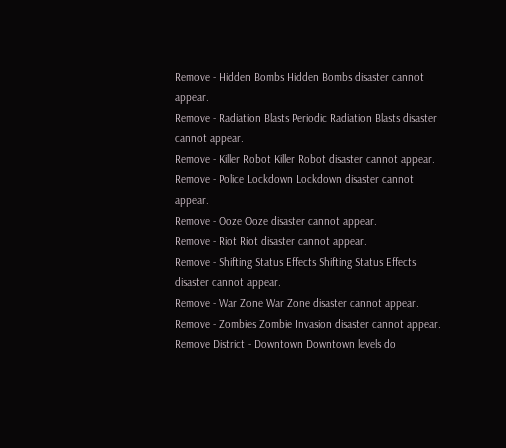Remove - Hidden Bombs Hidden Bombs disaster cannot appear.
Remove - Radiation Blasts Periodic Radiation Blasts disaster cannot appear.
Remove - Killer Robot Killer Robot disaster cannot appear.
Remove - Police Lockdown Lockdown disaster cannot appear.
Remove - Ooze Ooze disaster cannot appear.
Remove - Riot Riot disaster cannot appear.
Remove - Shifting Status Effects Shifting Status Effects disaster cannot appear.
Remove - War Zone War Zone disaster cannot appear.
Remove - Zombies Zombie Invasion disaster cannot appear.
Remove District - Downtown Downtown levels do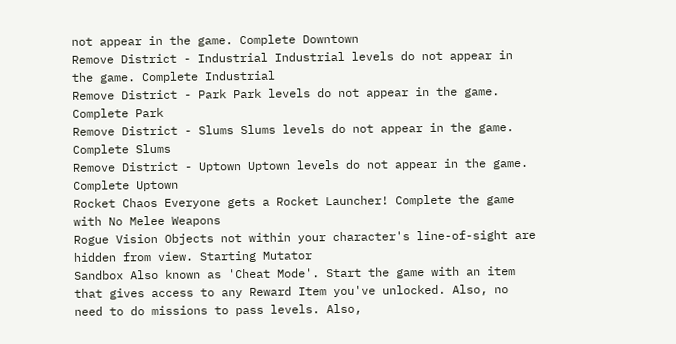not appear in the game. Complete Downtown
Remove District - Industrial Industrial levels do not appear in the game. Complete Industrial
Remove District - Park Park levels do not appear in the game. Complete Park
Remove District - Slums Slums levels do not appear in the game. Complete Slums
Remove District - Uptown Uptown levels do not appear in the game. Complete Uptown
Rocket Chaos Everyone gets a Rocket Launcher! Complete the game with No Melee Weapons
Rogue Vision Objects not within your character's line-of-sight are hidden from view. Starting Mutator
Sandbox Also known as 'Cheat Mode'. Start the game with an item that gives access to any Reward Item you've unlocked. Also, no need to do missions to pass levels. Also,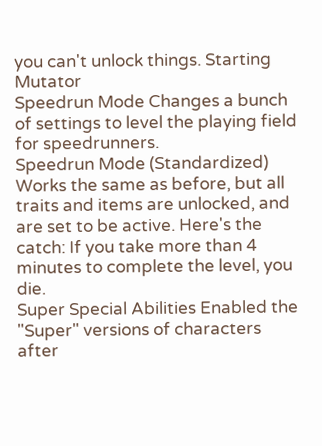you can't unlock things. Starting Mutator
Speedrun Mode Changes a bunch of settings to level the playing field for speedrunners.
Speedrun Mode (Standardized) Works the same as before, but all traits and items are unlocked, and are set to be active. Here's the catch: If you take more than 4 minutes to complete the level, you die.
Super Special Abilities Enabled the "Super" versions of characters after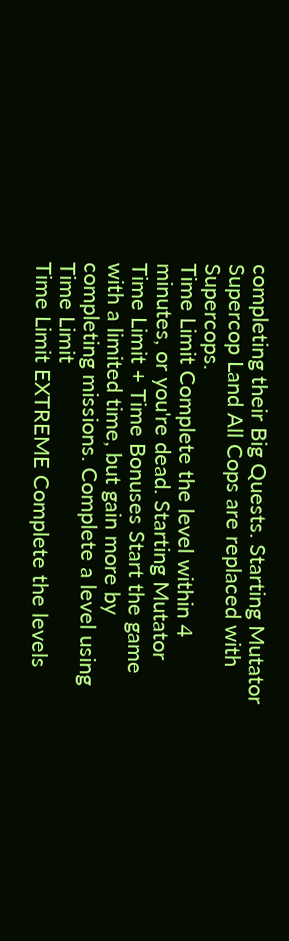completing their Big Quests. Starting Mutator
Supercop Land All Cops are replaced with Supercops.
Time Limit Complete the level within 4 minutes, or you're dead. Starting Mutator
Time Limit + Time Bonuses Start the game with a limited time, but gain more by completing missions. Complete a level using Time Limit
Time Limit EXTREME Complete the levels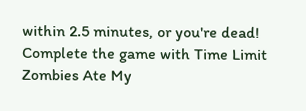within 2.5 minutes, or you're dead! Complete the game with Time Limit
Zombies Ate My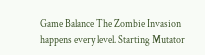Game Balance The Zombie Invasion happens every level. Starting Mutator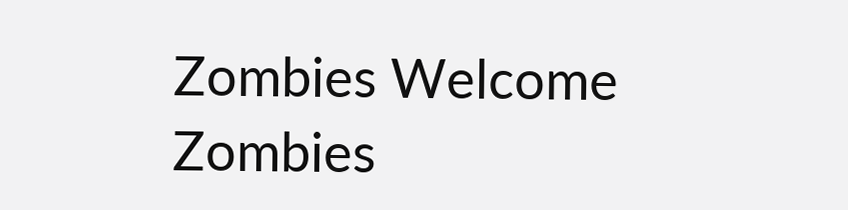Zombies Welcome Zombies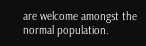are welcome amongst the normal population.